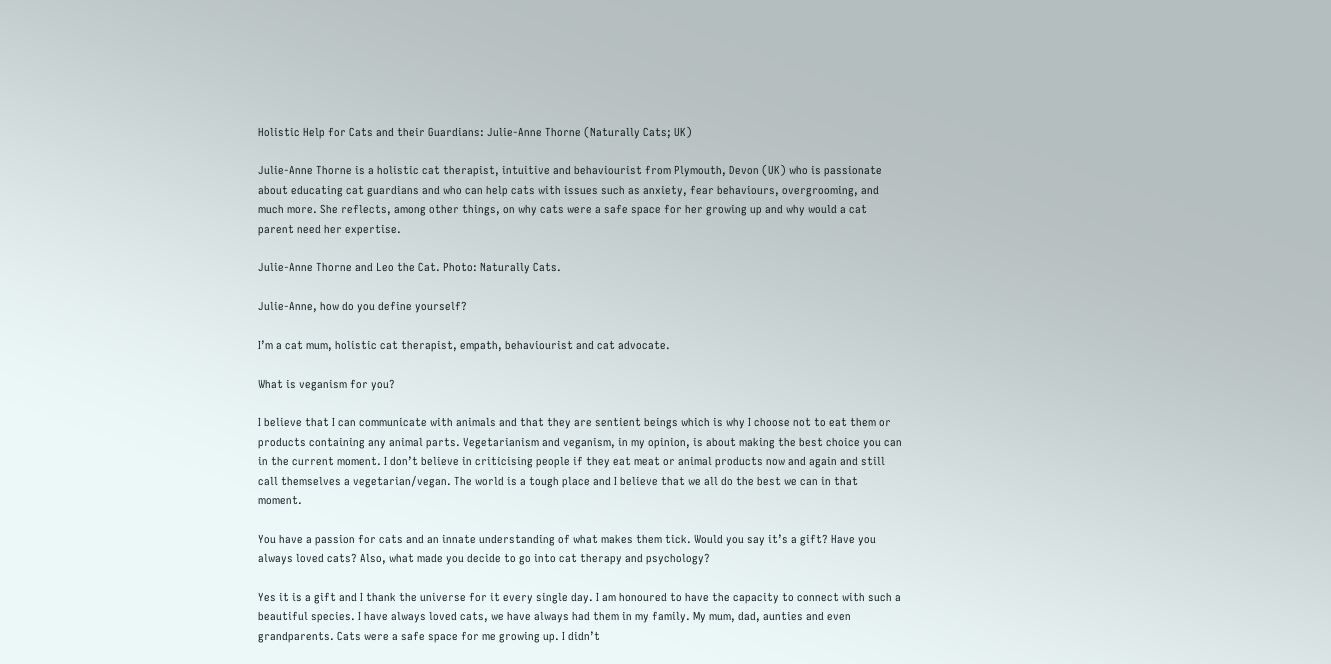Holistic Help for Cats and their Guardians: Julie-Anne Thorne (Naturally Cats; UK)

Julie-Anne Thorne is a holistic cat therapist, intuitive and behaviourist from Plymouth, Devon (UK) who is passionate about educating cat guardians and who can help cats with issues such as anxiety, fear behaviours, overgrooming, and much more. She reflects, among other things, on why cats were a safe space for her growing up and why would a cat parent need her expertise.

Julie-Anne Thorne and Leo the Cat. Photo: Naturally Cats.

Julie-Anne, how do you define yourself?

I’m a cat mum, holistic cat therapist, empath, behaviourist and cat advocate.

What is veganism for you?

I believe that I can communicate with animals and that they are sentient beings which is why I choose not to eat them or products containing any animal parts. Vegetarianism and veganism, in my opinion, is about making the best choice you can in the current moment. I don’t believe in criticising people if they eat meat or animal products now and again and still call themselves a vegetarian/vegan. The world is a tough place and I believe that we all do the best we can in that moment.

You have a passion for cats and an innate understanding of what makes them tick. Would you say it’s a gift? Have you always loved cats? Also, what made you decide to go into cat therapy and psychology?

Yes it is a gift and I thank the universe for it every single day. I am honoured to have the capacity to connect with such a beautiful species. I have always loved cats, we have always had them in my family. My mum, dad, aunties and even grandparents. Cats were a safe space for me growing up. I didn’t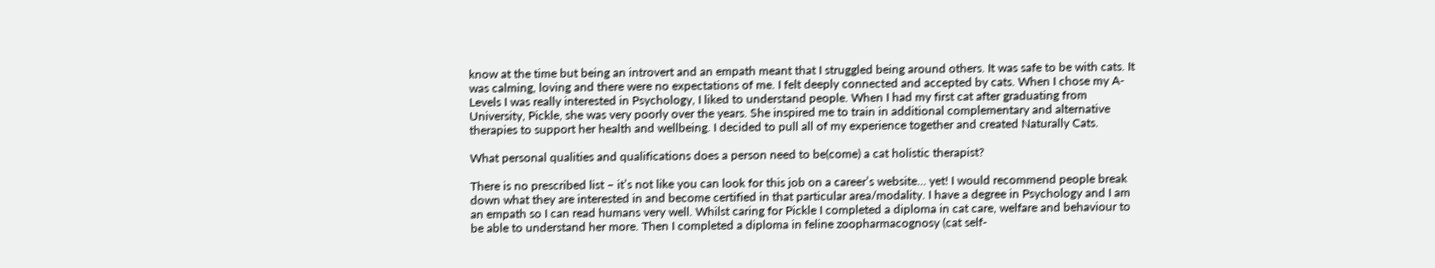know at the time but being an introvert and an empath meant that I struggled being around others. It was safe to be with cats. It was calming, loving and there were no expectations of me. I felt deeply connected and accepted by cats. When I chose my A-Levels I was really interested in Psychology, I liked to understand people. When I had my first cat after graduating from University, Pickle, she was very poorly over the years. She inspired me to train in additional complementary and alternative therapies to support her health and wellbeing. I decided to pull all of my experience together and created Naturally Cats.

What personal qualities and qualifications does a person need to be(come) a cat holistic therapist?

There is no prescribed list – it’s not like you can look for this job on a career’s website… yet! I would recommend people break down what they are interested in and become certified in that particular area/modality. I have a degree in Psychology and I am an empath so I can read humans very well. Whilst caring for Pickle I completed a diploma in cat care, welfare and behaviour to be able to understand her more. Then I completed a diploma in feline zoopharmacognosy (cat self-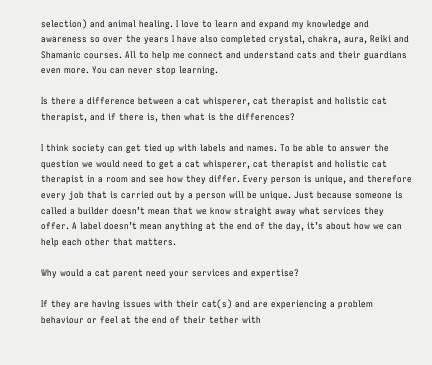selection) and animal healing. I love to learn and expand my knowledge and awareness so over the years I have also completed crystal, chakra, aura, Reiki and Shamanic courses. All to help me connect and understand cats and their guardians even more. You can never stop learning.

Is there a difference between a cat whisperer, cat therapist and holistic cat therapist, and if there is, then what is the differences?

I think society can get tied up with labels and names. To be able to answer the question we would need to get a cat whisperer, cat therapist and holistic cat therapist in a room and see how they differ. Every person is unique, and therefore every job that is carried out by a person will be unique. Just because someone is called a builder doesn’t mean that we know straight away what services they offer. A label doesn’t mean anything at the end of the day, it’s about how we can help each other that matters.

Why would a cat parent need your services and expertise?

If they are having issues with their cat(s) and are experiencing a problem behaviour or feel at the end of their tether with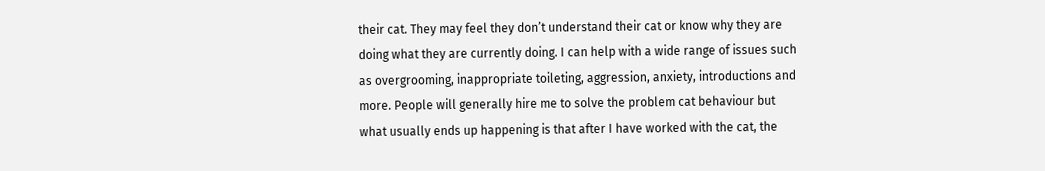their cat. They may feel they don’t understand their cat or know why they are doing what they are currently doing. I can help with a wide range of issues such as overgrooming, inappropriate toileting, aggression, anxiety, introductions and more. People will generally hire me to solve the problem cat behaviour but what usually ends up happening is that after I have worked with the cat, the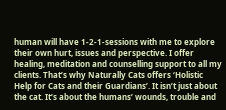human will have 1-2-1-sessions with me to explore their own hurt, issues and perspective. I offer healing, meditation and counselling support to all my clients. That’s why Naturally Cats offers ‘Holistic Help for Cats and their Guardians’. It isn’t just about the cat. It’s about the humans’ wounds, trouble and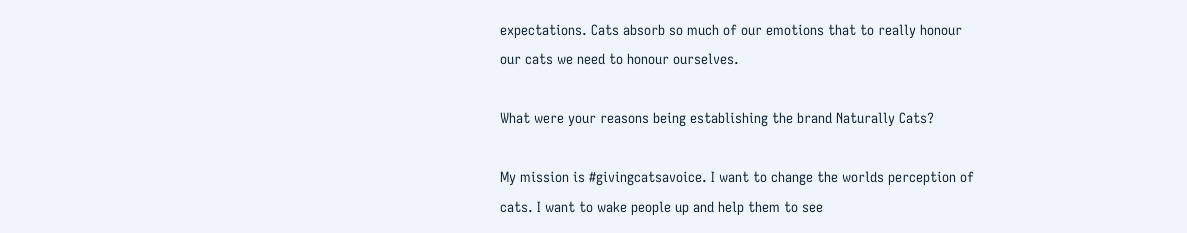expectations. Cats absorb so much of our emotions that to really honour our cats we need to honour ourselves.

What were your reasons being establishing the brand Naturally Cats?

My mission is #givingcatsavoice. I want to change the worlds perception of cats. I want to wake people up and help them to see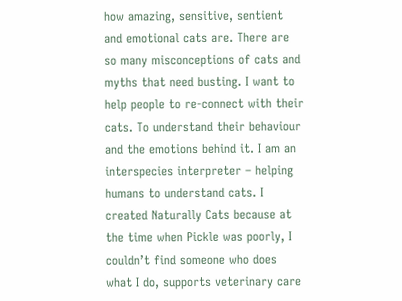how amazing, sensitive, sentient and emotional cats are. There are so many misconceptions of cats and myths that need busting. I want to help people to re-connect with their cats. To understand their behaviour and the emotions behind it. I am an interspecies interpreter – helping humans to understand cats. I created Naturally Cats because at the time when Pickle was poorly, I couldn’t find someone who does what I do, supports veterinary care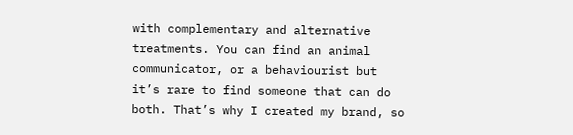with complementary and alternative treatments. You can find an animal communicator, or a behaviourist but it’s rare to find someone that can do both. That’s why I created my brand, so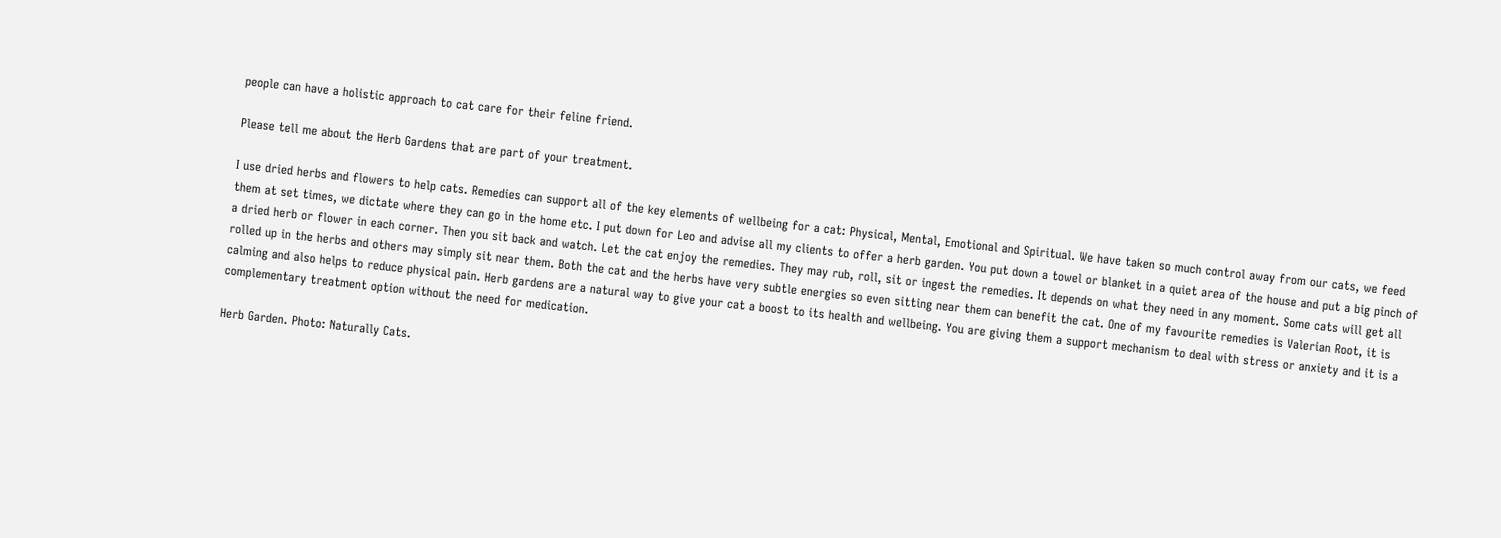people can have a holistic approach to cat care for their feline friend.

Please tell me about the Herb Gardens that are part of your treatment.

I use dried herbs and flowers to help cats. Remedies can support all of the key elements of wellbeing for a cat: Physical, Mental, Emotional and Spiritual. We have taken so much control away from our cats, we feed them at set times, we dictate where they can go in the home etc. I put down for Leo and advise all my clients to offer a herb garden. You put down a towel or blanket in a quiet area of the house and put a big pinch of a dried herb or flower in each corner. Then you sit back and watch. Let the cat enjoy the remedies. They may rub, roll, sit or ingest the remedies. It depends on what they need in any moment. Some cats will get all rolled up in the herbs and others may simply sit near them. Both the cat and the herbs have very subtle energies so even sitting near them can benefit the cat. One of my favourite remedies is Valerian Root, it is calming and also helps to reduce physical pain. Herb gardens are a natural way to give your cat a boost to its health and wellbeing. You are giving them a support mechanism to deal with stress or anxiety and it is a complementary treatment option without the need for medication.

Herb Garden. Photo: Naturally Cats.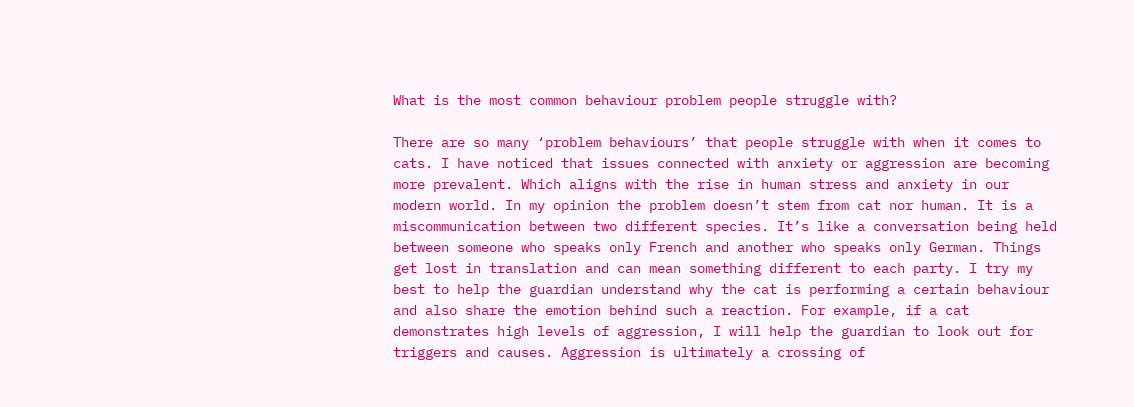What is the most common behaviour problem people struggle with?

There are so many ‘problem behaviours’ that people struggle with when it comes to cats. I have noticed that issues connected with anxiety or aggression are becoming more prevalent. Which aligns with the rise in human stress and anxiety in our modern world. In my opinion the problem doesn’t stem from cat nor human. It is a miscommunication between two different species. It’s like a conversation being held between someone who speaks only French and another who speaks only German. Things get lost in translation and can mean something different to each party. I try my best to help the guardian understand why the cat is performing a certain behaviour and also share the emotion behind such a reaction. For example, if a cat demonstrates high levels of aggression, I will help the guardian to look out for triggers and causes. Aggression is ultimately a crossing of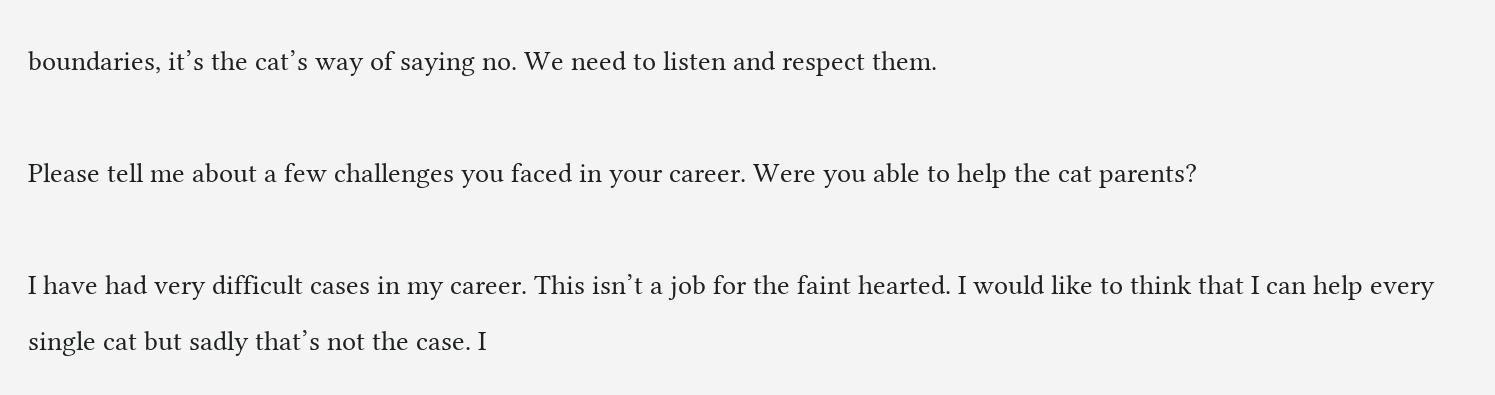boundaries, it’s the cat’s way of saying no. We need to listen and respect them.

Please tell me about a few challenges you faced in your career. Were you able to help the cat parents?

I have had very difficult cases in my career. This isn’t a job for the faint hearted. I would like to think that I can help every single cat but sadly that’s not the case. I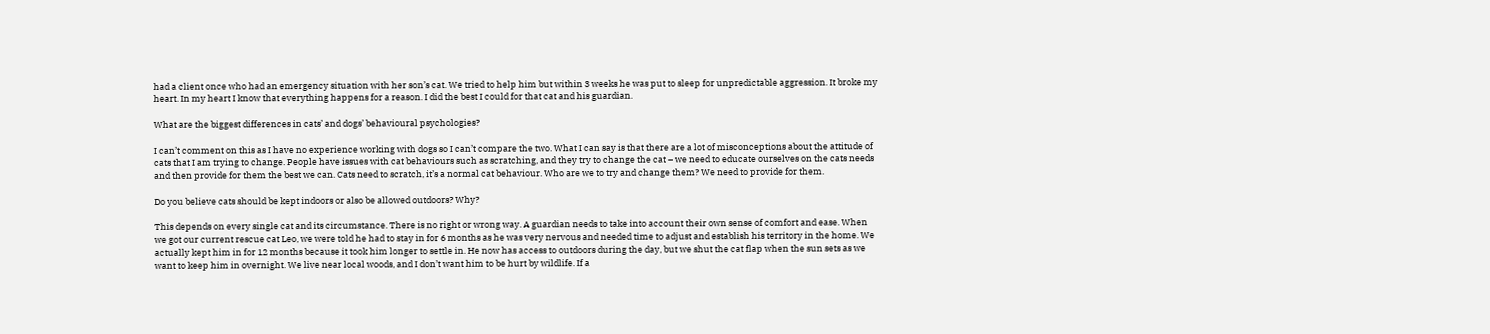had a client once who had an emergency situation with her son’s cat. We tried to help him but within 3 weeks he was put to sleep for unpredictable aggression. It broke my heart. In my heart I know that everything happens for a reason. I did the best I could for that cat and his guardian.

What are the biggest differences in cats’ and dogs’ behavioural psychologies?

I can’t comment on this as I have no experience working with dogs so I can’t compare the two. What I can say is that there are a lot of misconceptions about the attitude of cats that I am trying to change. People have issues with cat behaviours such as scratching, and they try to change the cat – we need to educate ourselves on the cats needs and then provide for them the best we can. Cats need to scratch, it’s a normal cat behaviour. Who are we to try and change them? We need to provide for them.

Do you believe cats should be kept indoors or also be allowed outdoors? Why?

This depends on every single cat and its circumstance. There is no right or wrong way. A guardian needs to take into account their own sense of comfort and ease. When we got our current rescue cat Leo, we were told he had to stay in for 6 months as he was very nervous and needed time to adjust and establish his territory in the home. We actually kept him in for 12 months because it took him longer to settle in. He now has access to outdoors during the day, but we shut the cat flap when the sun sets as we want to keep him in overnight. We live near local woods, and I don’t want him to be hurt by wildlife. If a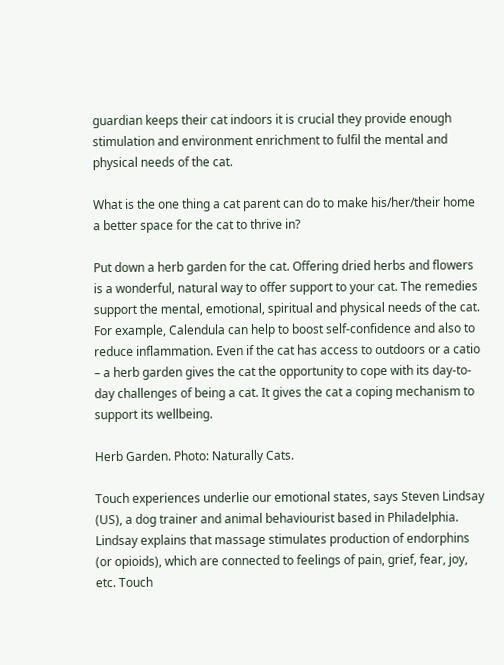guardian keeps their cat indoors it is crucial they provide enough stimulation and environment enrichment to fulfil the mental and physical needs of the cat.

What is the one thing a cat parent can do to make his/her/their home a better space for the cat to thrive in?

Put down a herb garden for the cat. Offering dried herbs and flowers is a wonderful, natural way to offer support to your cat. The remedies support the mental, emotional, spiritual and physical needs of the cat. For example, Calendula can help to boost self-confidence and also to reduce inflammation. Even if the cat has access to outdoors or a catio – a herb garden gives the cat the opportunity to cope with its day-to-day challenges of being a cat. It gives the cat a coping mechanism to support its wellbeing.

Herb Garden. Photo: Naturally Cats.

Touch experiences underlie our emotional states, says Steven Lindsay (US), a dog trainer and animal behaviourist based in Philadelphia. Lindsay explains that massage stimulates production of endorphins (or opioids), which are connected to feelings of pain, grief, fear, joy, etc. Touch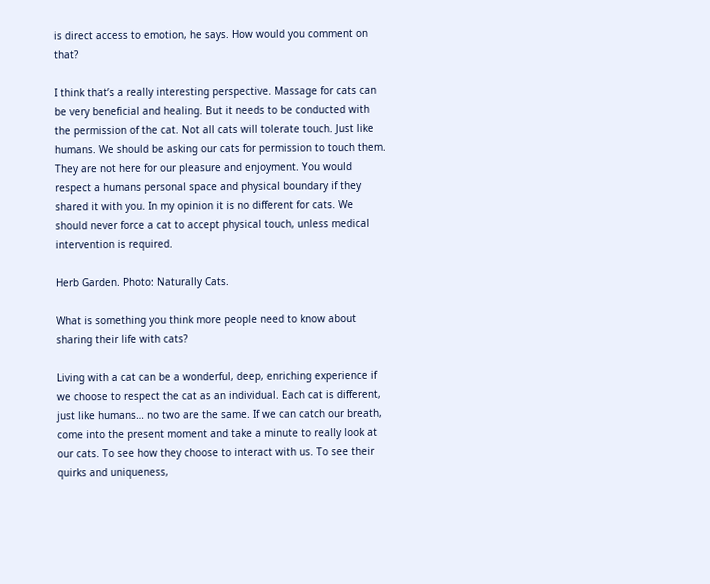is direct access to emotion, he says. How would you comment on that?

I think that’s a really interesting perspective. Massage for cats can be very beneficial and healing. But it needs to be conducted with the permission of the cat. Not all cats will tolerate touch. Just like humans. We should be asking our cats for permission to touch them. They are not here for our pleasure and enjoyment. You would respect a humans personal space and physical boundary if they shared it with you. In my opinion it is no different for cats. We should never force a cat to accept physical touch, unless medical intervention is required.

Herb Garden. Photo: Naturally Cats.

What is something you think more people need to know about sharing their life with cats?

Living with a cat can be a wonderful, deep, enriching experience if we choose to respect the cat as an individual. Each cat is different, just like humans… no two are the same. If we can catch our breath, come into the present moment and take a minute to really look at our cats. To see how they choose to interact with us. To see their quirks and uniqueness,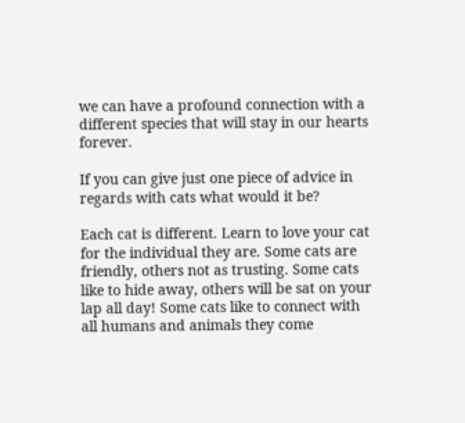we can have a profound connection with a different species that will stay in our hearts forever.

If you can give just one piece of advice in regards with cats what would it be?

Each cat is different. Learn to love your cat for the individual they are. Some cats are friendly, others not as trusting. Some cats like to hide away, others will be sat on your lap all day! Some cats like to connect with all humans and animals they come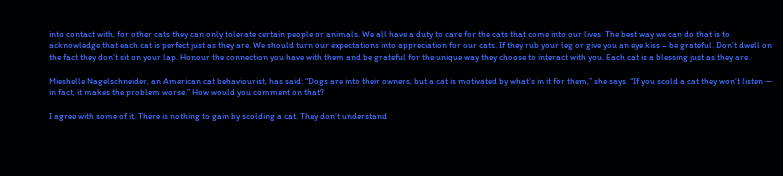into contact with, for other cats they can only tolerate certain people or animals. We all have a duty to care for the cats that come into our lives. The best way we can do that is to acknowledge that each cat is perfect just as they are. We should turn our expectations into appreciation for our cats. If they rub your leg or give you an eye kiss – be grateful. Don’t dwell on the fact they don’t sit on your lap. Honour the connection you have with them and be grateful for the unique way they choose to interact with you. Each cat is a blessing just as they are.

Mieshelle Nagelschneider, an American cat behaviourist, has said: “Dogs are into their owners, but a cat is motivated by what’s in it for them,” she says. “If you scold a cat they won’t listen — in fact, it makes the problem worse.” How would you comment on that?

I agree with some of it. There is nothing to gain by scolding a cat. They don’t understand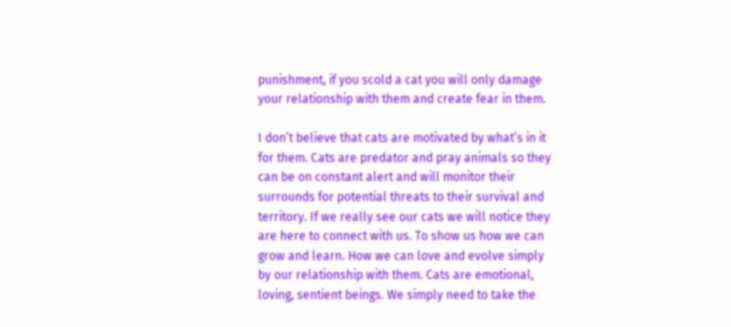punishment, if you scold a cat you will only damage your relationship with them and create fear in them.

I don’t believe that cats are motivated by what’s in it for them. Cats are predator and pray animals so they can be on constant alert and will monitor their surrounds for potential threats to their survival and territory. If we really see our cats we will notice they are here to connect with us. To show us how we can grow and learn. How we can love and evolve simply by our relationship with them. Cats are emotional, loving, sentient beings. We simply need to take the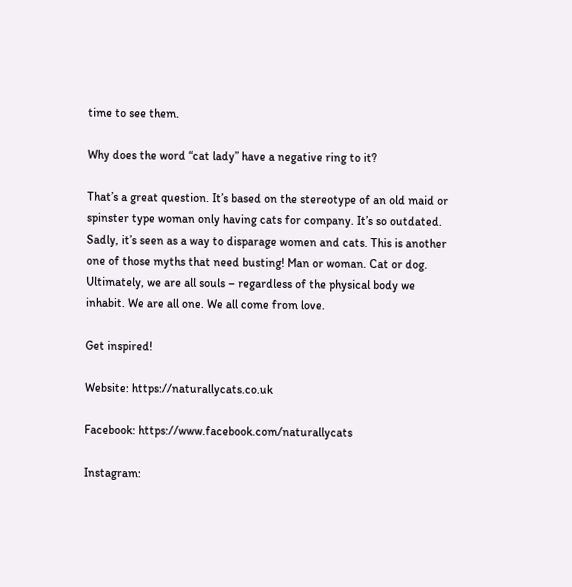time to see them.

Why does the word “cat lady” have a negative ring to it?

That’s a great question. It’s based on the stereotype of an old maid or spinster type woman only having cats for company. It’s so outdated. Sadly, it’s seen as a way to disparage women and cats. This is another one of those myths that need busting! Man or woman. Cat or dog. Ultimately, we are all souls – regardless of the physical body we inhabit. We are all one. We all come from love.

Get inspired!

Website: https://naturallycats.co.uk

Facebook: https://www.facebook.com/naturallycats

Instagram: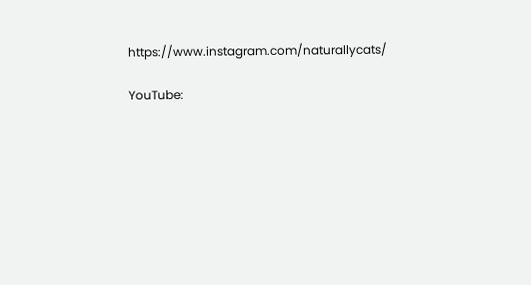https://www.instagram.com/naturallycats/

YouTube: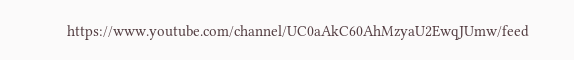https://www.youtube.com/channel/UC0aAkC60AhMzyaU2EwqJUmw/feed